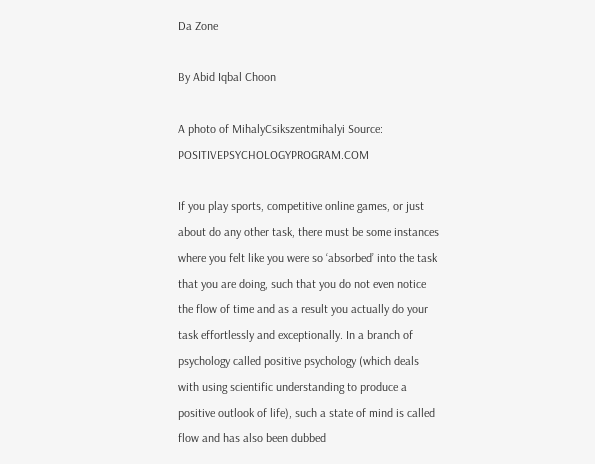Da Zone

By Abid Iqbal Choon

A photo of MihalyCsikszentmihalyi Source: POSITIVEPSYCHOLOGYPROGRAM.COM

If you play sports, competitive online games, or just about do any other task, there must be some instances where you felt like you were so ‘absorbed’ into the task that you are doing, such that you do not even notice the flow of time and as a result you actually do your task effortlessly and exceptionally. In a branch of psychology called positive psychology (which deals with using scientific understanding to produce a positive outlook of life), such a state of mind is called flow and has also been dubbed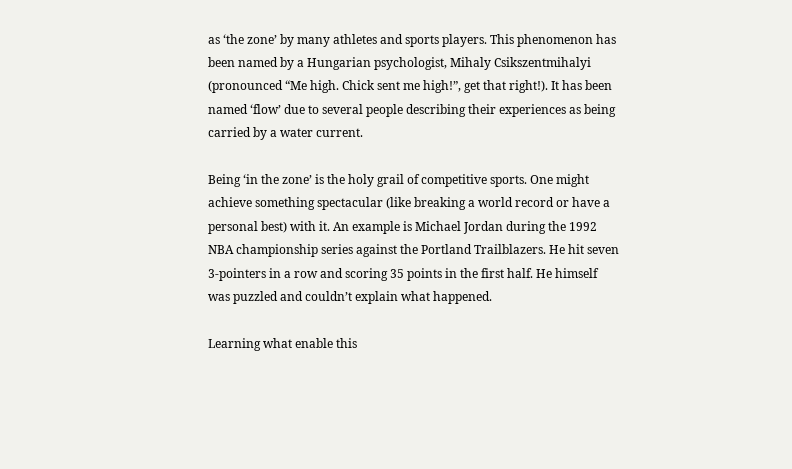as ‘the zone’ by many athletes and sports players. This phenomenon has been named by a Hungarian psychologist, Mihaly Csikszentmihalyi (pronounced “Me high. Chick sent me high!”, get that right!). It has been named ‘flow’ due to several people describing their experiences as being carried by a water current.

Being ‘in the zone’ is the holy grail of competitive sports. One might achieve something spectacular (like breaking a world record or have a personal best) with it. An example is Michael Jordan during the 1992 NBA championship series against the Portland Trailblazers. He hit seven 3-pointers in a row and scoring 35 points in the first half. He himself was puzzled and couldn’t explain what happened.

Learning what enable this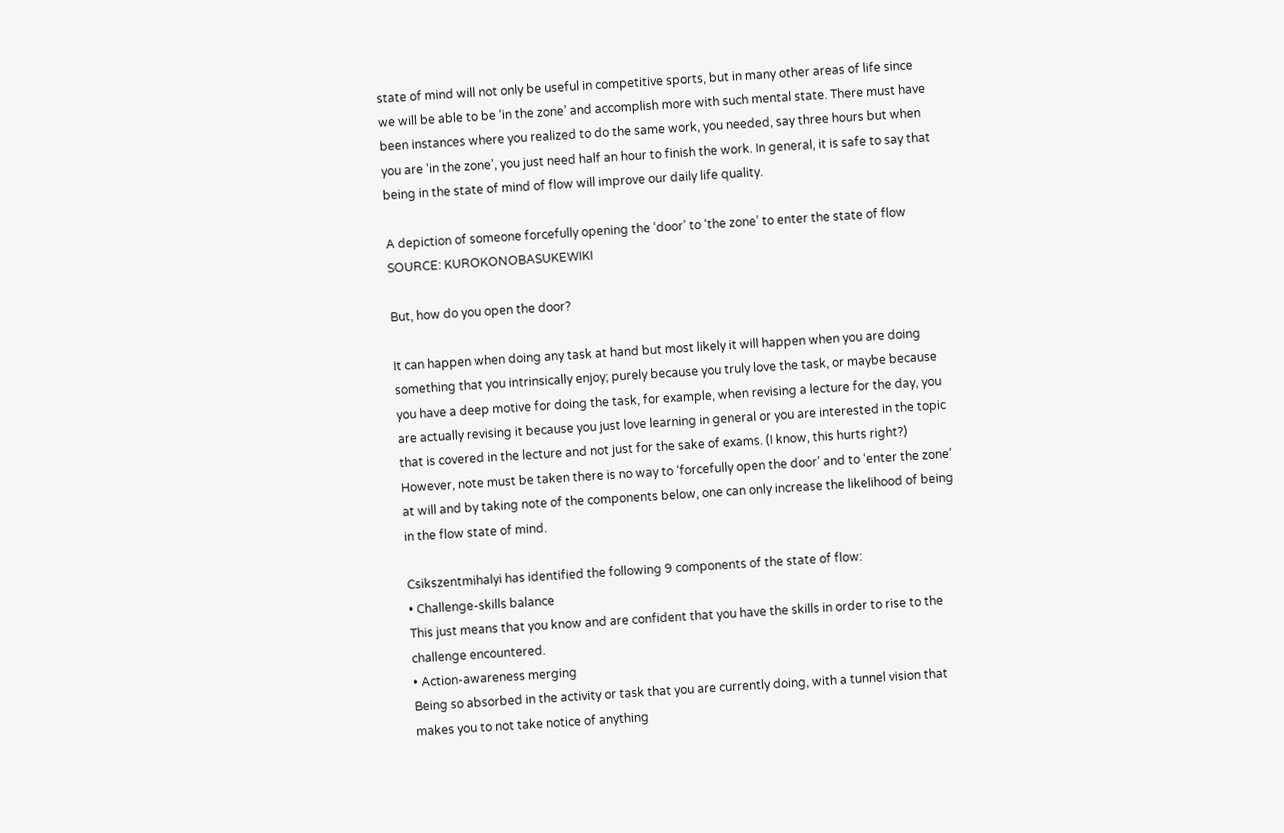state of mind will not only be useful in competitive sports, but in many other areas of life since we will be able to be ‘in the zone’ and accomplish more with such mental state. There must have been instances where you realized to do the same work, you needed, say three hours but when you are ‘in the zone’, you just need half an hour to finish the work. In general, it is safe to say that being in the state of mind of flow will improve our daily life quality.

A depiction of someone forcefully opening the ‘door’ to ‘the zone’ to enter the state of flow                   SOURCE: KUROKONOBASUKEWIKI

But, how do you open the door?

It can happen when doing any task at hand but most likely it will happen when you are doing something that you intrinsically enjoy; purely because you truly love the task, or maybe because you have a deep motive for doing the task, for example, when revising a lecture for the day, you are actually revising it because you just love learning in general or you are interested in the topic that is covered in the lecture and not just for the sake of exams. (I know, this hurts right?) However, note must be taken there is no way to ‘forcefully open the door’ and to ‘enter the zone’ at will and by taking note of the components below, one can only increase the likelihood of being in the flow state of mind.

Csikszentmihalyi has identified the following 9 components of the state of flow:
• Challenge-skills balance
This just means that you know and are confident that you have the skills in order to rise to the challenge encountered.
• Action-awareness merging
Being so absorbed in the activity or task that you are currently doing, with a tunnel vision that makes you to not take notice of anything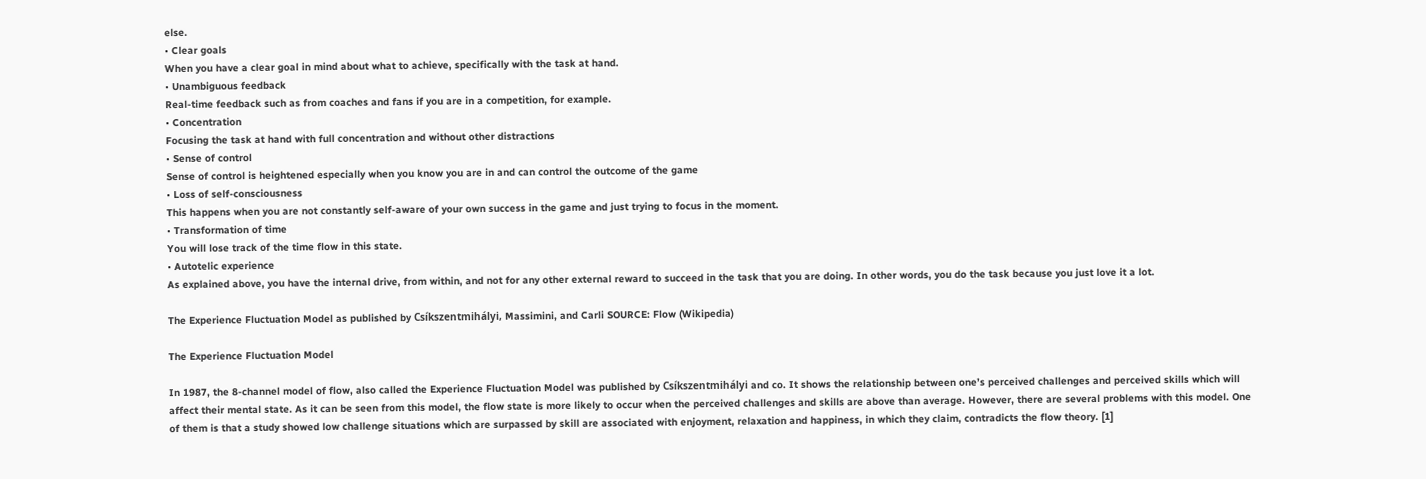else.
• Clear goals
When you have a clear goal in mind about what to achieve, specifically with the task at hand.
• Unambiguous feedback
Real-time feedback such as from coaches and fans if you are in a competition, for example.
• Concentration
Focusing the task at hand with full concentration and without other distractions
• Sense of control
Sense of control is heightened especially when you know you are in and can control the outcome of the game
• Loss of self-consciousness
This happens when you are not constantly self-aware of your own success in the game and just trying to focus in the moment.
• Transformation of time
You will lose track of the time flow in this state.
• Autotelic experience
As explained above, you have the internal drive, from within, and not for any other external reward to succeed in the task that you are doing. In other words, you do the task because you just love it a lot.

The Experience Fluctuation Model as published by Csíkszentmihályi, Massimini, and Carli SOURCE: Flow (Wikipedia)

The Experience Fluctuation Model

In 1987, the 8-channel model of flow, also called the Experience Fluctuation Model was published by Csíkszentmihályi and co. It shows the relationship between one’s perceived challenges and perceived skills which will affect their mental state. As it can be seen from this model, the flow state is more likely to occur when the perceived challenges and skills are above than average. However, there are several problems with this model. One of them is that a study showed low challenge situations which are surpassed by skill are associated with enjoyment, relaxation and happiness, in which they claim, contradicts the flow theory. [1]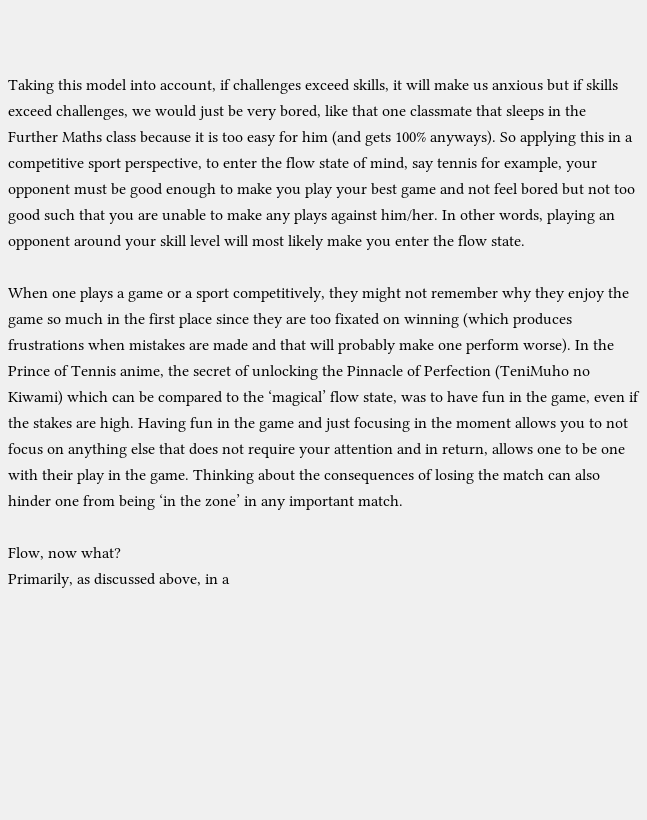Taking this model into account, if challenges exceed skills, it will make us anxious but if skills exceed challenges, we would just be very bored, like that one classmate that sleeps in the Further Maths class because it is too easy for him (and gets 100% anyways). So applying this in a competitive sport perspective, to enter the flow state of mind, say tennis for example, your opponent must be good enough to make you play your best game and not feel bored but not too good such that you are unable to make any plays against him/her. In other words, playing an opponent around your skill level will most likely make you enter the flow state.

When one plays a game or a sport competitively, they might not remember why they enjoy the game so much in the first place since they are too fixated on winning (which produces frustrations when mistakes are made and that will probably make one perform worse). In the Prince of Tennis anime, the secret of unlocking the Pinnacle of Perfection (TeniMuho no Kiwami) which can be compared to the ‘magical’ flow state, was to have fun in the game, even if the stakes are high. Having fun in the game and just focusing in the moment allows you to not focus on anything else that does not require your attention and in return, allows one to be one with their play in the game. Thinking about the consequences of losing the match can also hinder one from being ‘in the zone’ in any important match.

Flow, now what?
Primarily, as discussed above, in a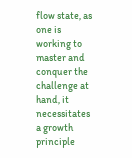flow state, as one is working to master and conquer the challenge at hand, it necessitates a growth principle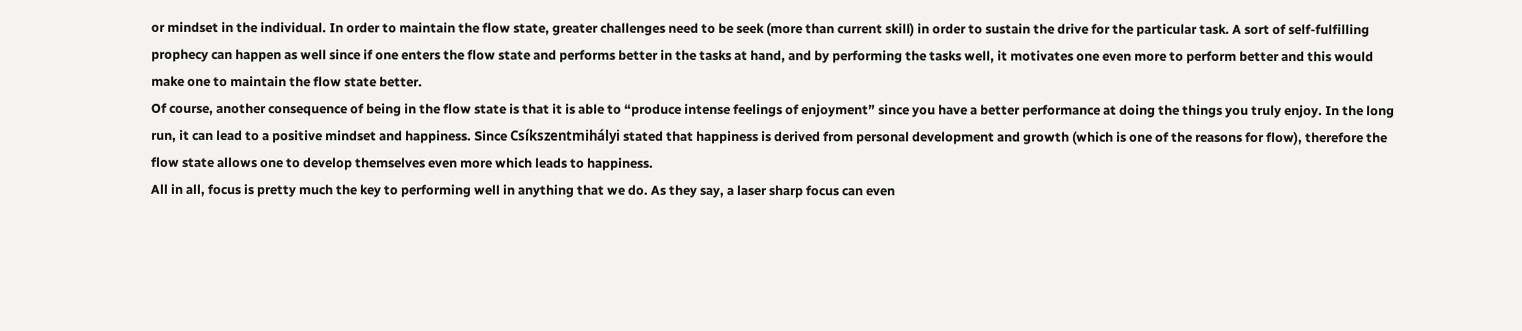or mindset in the individual. In order to maintain the flow state, greater challenges need to be seek (more than current skill) in order to sustain the drive for the particular task. A sort of self-fulfilling prophecy can happen as well since if one enters the flow state and performs better in the tasks at hand, and by performing the tasks well, it motivates one even more to perform better and this would make one to maintain the flow state better.
Of course, another consequence of being in the flow state is that it is able to “produce intense feelings of enjoyment” since you have a better performance at doing the things you truly enjoy. In the long run, it can lead to a positive mindset and happiness. Since Csíkszentmihályi stated that happiness is derived from personal development and growth (which is one of the reasons for flow), therefore the flow state allows one to develop themselves even more which leads to happiness.
All in all, focus is pretty much the key to performing well in anything that we do. As they say, a laser sharp focus can even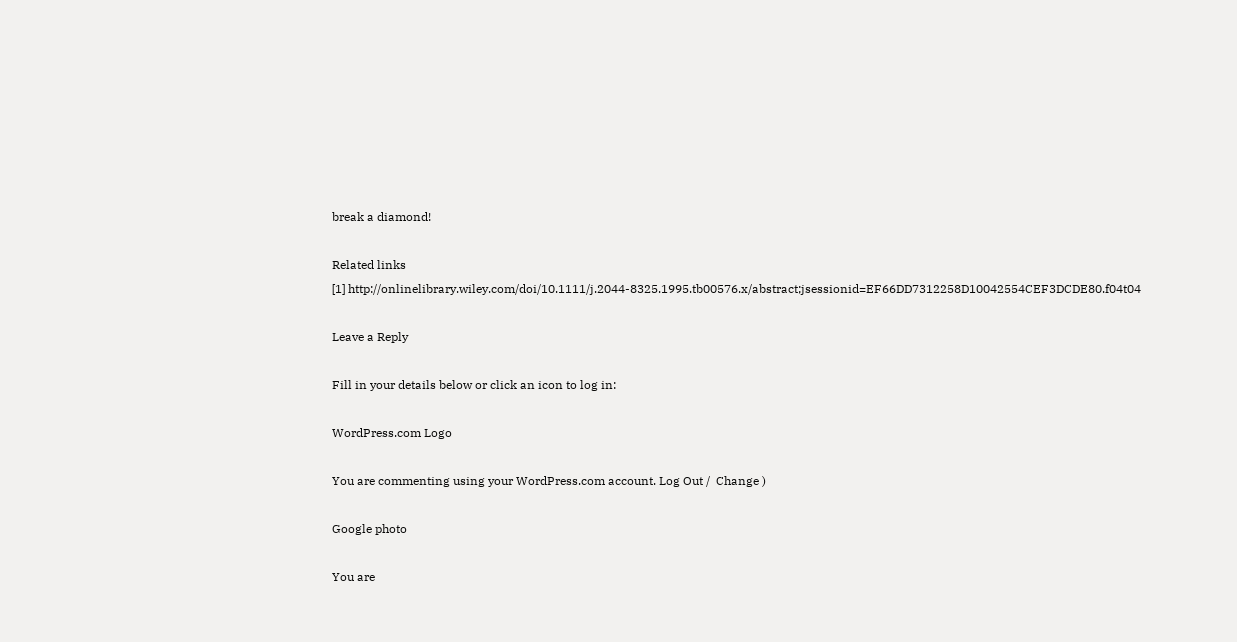break a diamond!

Related links
[1] http://onlinelibrary.wiley.com/doi/10.1111/j.2044-8325.1995.tb00576.x/abstract;jsessionid=EF66DD7312258D10042554CEF3DCDE80.f04t04

Leave a Reply

Fill in your details below or click an icon to log in:

WordPress.com Logo

You are commenting using your WordPress.com account. Log Out /  Change )

Google photo

You are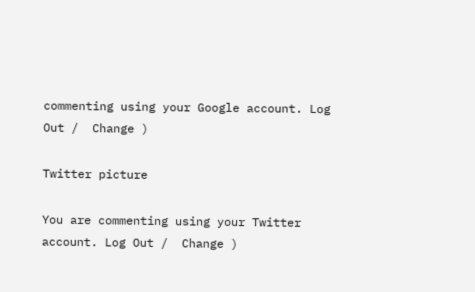commenting using your Google account. Log Out /  Change )

Twitter picture

You are commenting using your Twitter account. Log Out /  Change )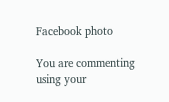Facebook photo

You are commenting using your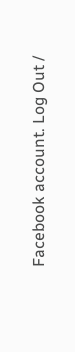Facebook account. Log Out /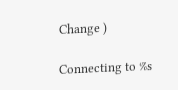Change )

Connecting to %s